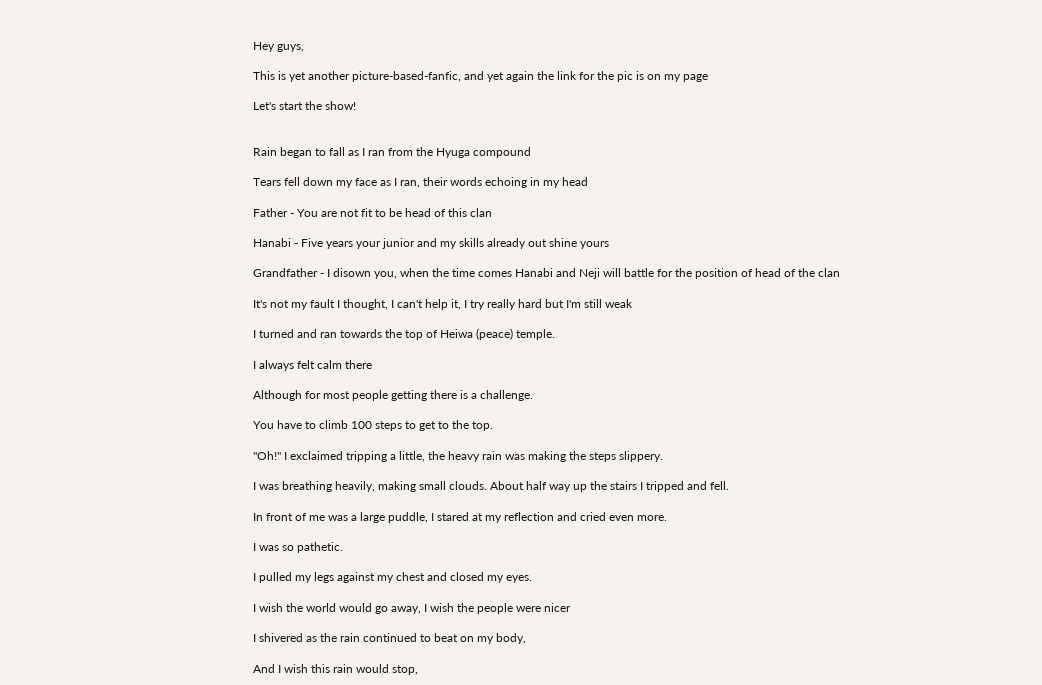Hey guys,

This is yet another picture-based-fanfic, and yet again the link for the pic is on my page

Let's start the show!


Rain began to fall as I ran from the Hyuga compound

Tears fell down my face as I ran, their words echoing in my head

Father - You are not fit to be head of this clan

Hanabi - Five years your junior and my skills already out shine yours

Grandfather - I disown you, when the time comes Hanabi and Neji will battle for the position of head of the clan

It's not my fault I thought, I can't help it, I try really hard but I'm still weak

I turned and ran towards the top of Heiwa (peace) temple.

I always felt calm there

Although for most people getting there is a challenge.

You have to climb 100 steps to get to the top.

''Oh!'' I exclaimed tripping a little, the heavy rain was making the steps slippery.

I was breathing heavily, making small clouds. About half way up the stairs I tripped and fell.

In front of me was a large puddle, I stared at my reflection and cried even more.

I was so pathetic.

I pulled my legs against my chest and closed my eyes.

I wish the world would go away, I wish the people were nicer

I shivered as the rain continued to beat on my body,

And I wish this rain would stop,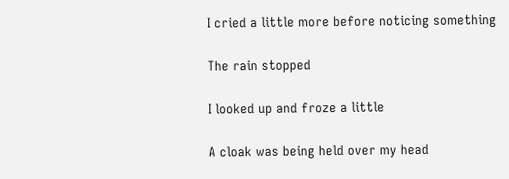I cried a little more before noticing something

The rain stopped

I looked up and froze a little

A cloak was being held over my head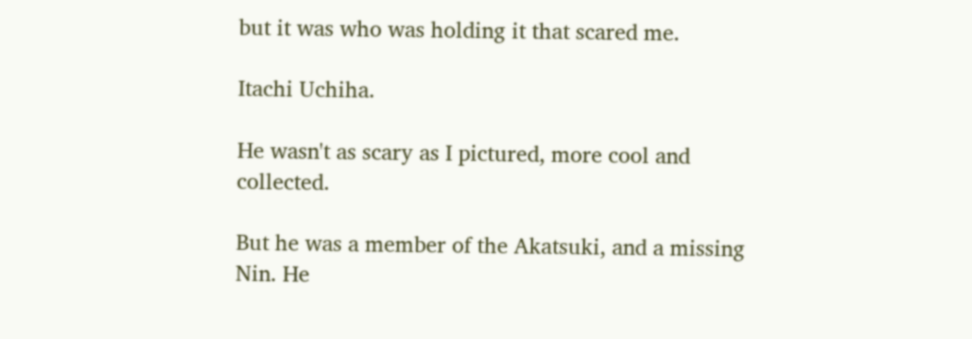but it was who was holding it that scared me.

Itachi Uchiha.

He wasn't as scary as I pictured, more cool and collected.

But he was a member of the Akatsuki, and a missing Nin. He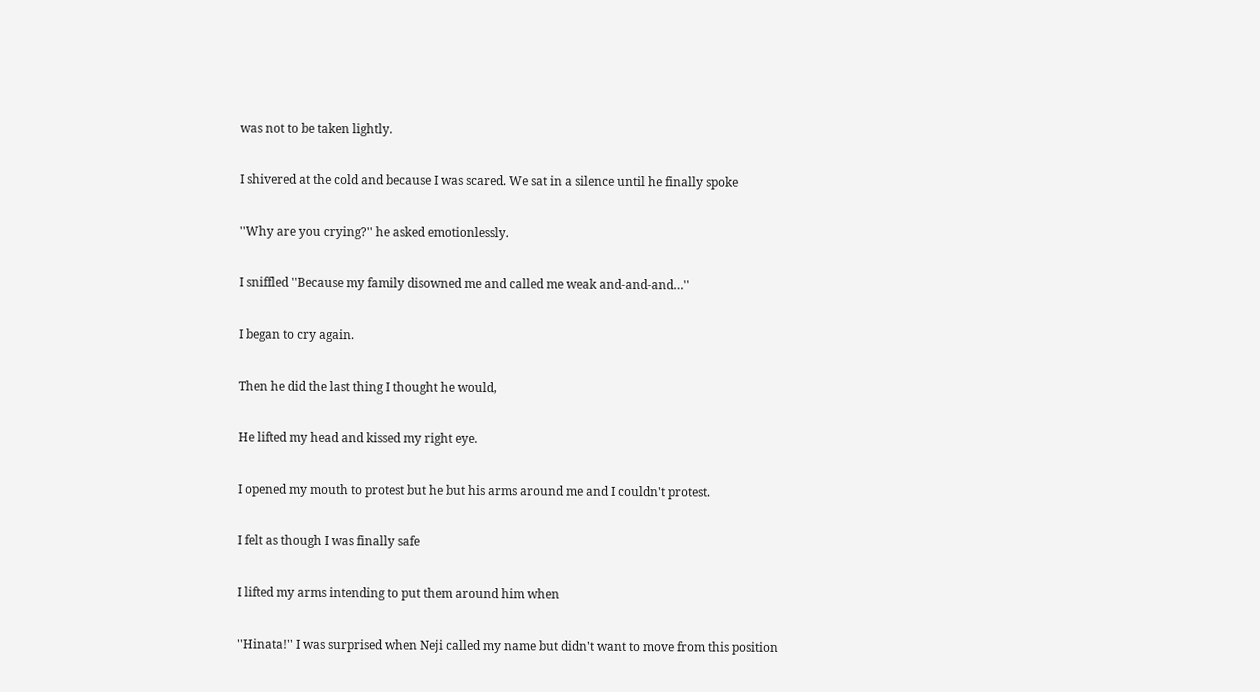was not to be taken lightly.

I shivered at the cold and because I was scared. We sat in a silence until he finally spoke

''Why are you crying?'' he asked emotionlessly.

I sniffled ''Because my family disowned me and called me weak and-and-and…''

I began to cry again.

Then he did the last thing I thought he would,

He lifted my head and kissed my right eye.

I opened my mouth to protest but he but his arms around me and I couldn't protest.

I felt as though I was finally safe

I lifted my arms intending to put them around him when

''Hinata!'' I was surprised when Neji called my name but didn't want to move from this position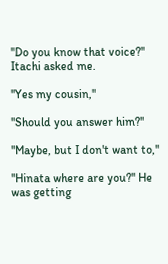''Do you know that voice?'' Itachi asked me.

''Yes my cousin,''

''Should you answer him?''

''Maybe, but I don't want to,''

''Hinata where are you?'' He was getting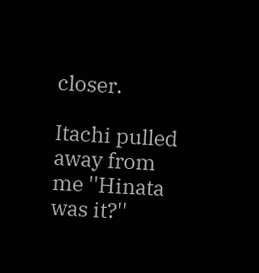closer.

Itachi pulled away from me ''Hinata was it?''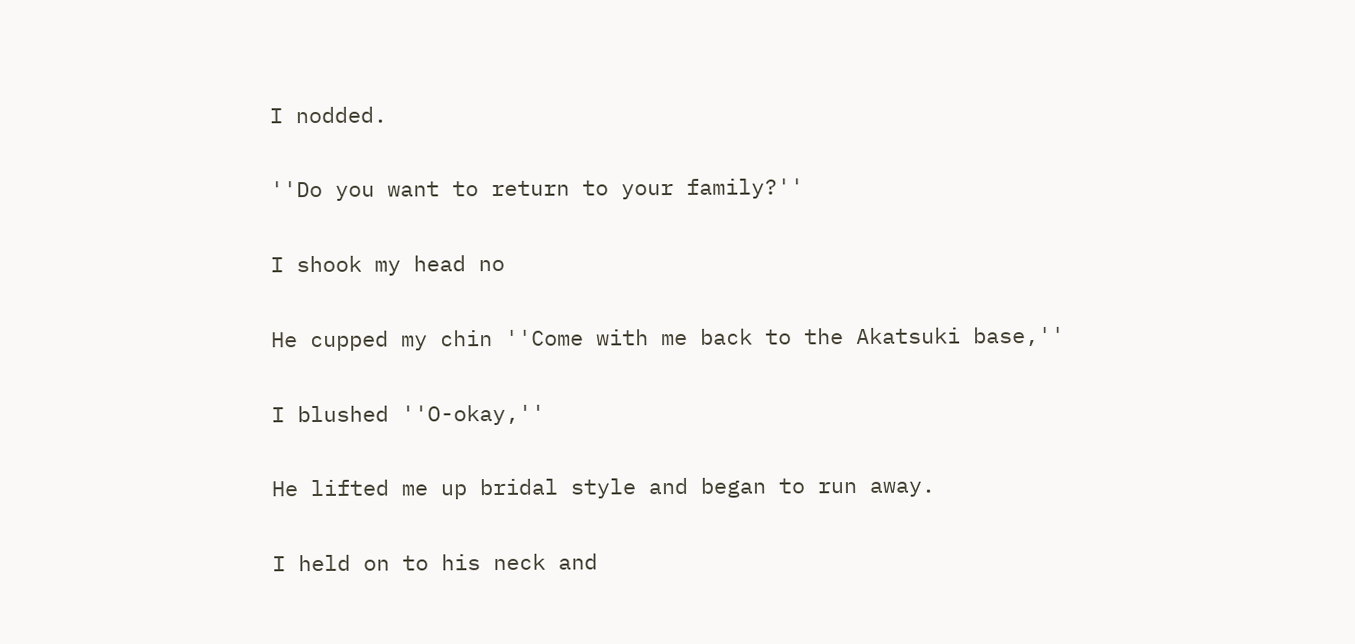I nodded.

''Do you want to return to your family?''

I shook my head no

He cupped my chin ''Come with me back to the Akatsuki base,''

I blushed ''O-okay,''

He lifted me up bridal style and began to run away.

I held on to his neck and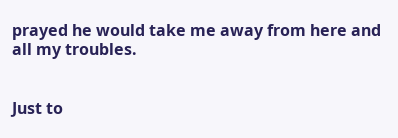prayed he would take me away from here and all my troubles.


Just to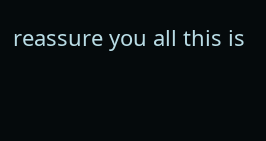reassure you all this is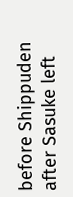before Shippuden after Sasuke left